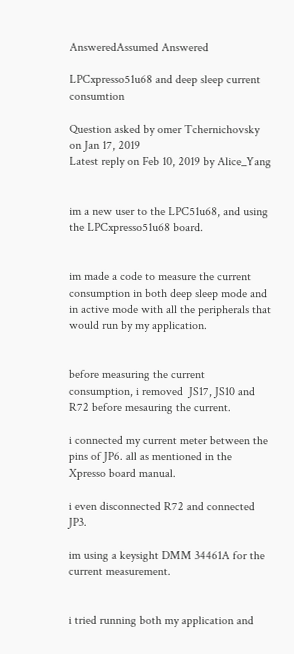AnsweredAssumed Answered

LPCxpresso51u68 and deep sleep current consumtion

Question asked by omer Tchernichovsky on Jan 17, 2019
Latest reply on Feb 10, 2019 by Alice_Yang


im a new user to the LPC51u68, and using the LPCxpresso51u68 board.


im made a code to measure the current consumption in both deep sleep mode and in active mode with all the peripherals that would run by my application.


before measuring the current consumption, i removed  JS17, JS10 and R72 before mesauring the current.

i connected my current meter between the pins of JP6. all as mentioned in the Xpresso board manual.

i even disconnected R72 and connected JP3.

im using a keysight DMM 34461A for the current measurement.


i tried running both my application and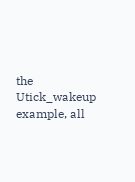the Utick_wakeup example, all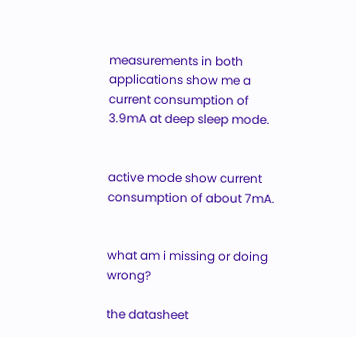measurements in both applications show me a current consumption of 3.9mA at deep sleep mode.


active mode show current consumption of about 7mA.


what am i missing or doing wrong?

the datasheet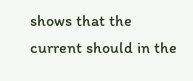shows that the current should in the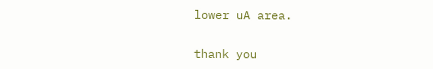lower uA area.


thank you